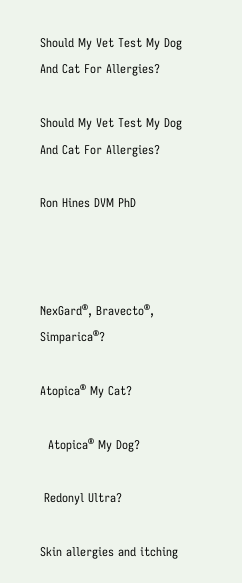Should My Vet Test My Dog And Cat For Allergies?

Should My Vet Test My Dog And Cat For Allergies?

Ron Hines DVM PhD



NexGard®, Bravecto®, Simparica®?

Atopica® My Cat?

  Atopica® My Dog?

 Redonyl Ultra?

Skin allergies and itching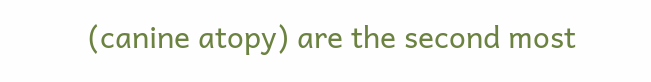(canine atopy) are the second most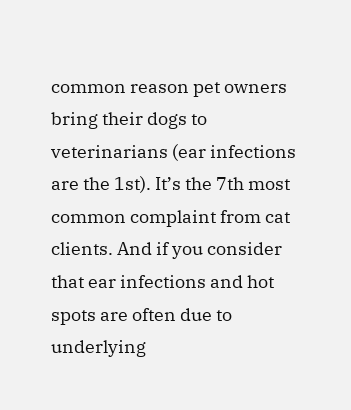common reason pet owners bring their dogs to veterinarians (ear infections are the 1st). It’s the 7th most common complaint from cat clients. And if you consider that ear infections and hot spots are often due to underlying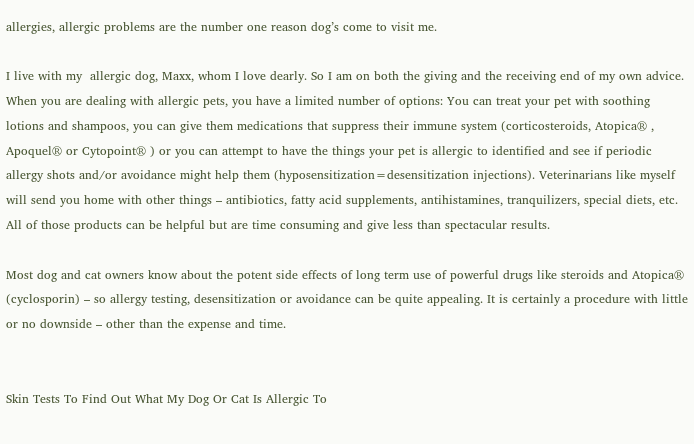allergies, allergic problems are the number one reason dog’s come to visit me.

I live with my  allergic dog, Maxx, whom I love dearly. So I am on both the giving and the receiving end of my own advice. When you are dealing with allergic pets, you have a limited number of options: You can treat your pet with soothing lotions and shampoos, you can give them medications that suppress their immune system (corticosteroids, Atopica® , Apoquel® or Cytopoint® ) or you can attempt to have the things your pet is allergic to identified and see if periodic allergy shots and/or avoidance might help them (hyposensitization=desensitization injections). Veterinarians like myself will send you home with other things – antibiotics, fatty acid supplements, antihistamines, tranquilizers, special diets, etc. All of those products can be helpful but are time consuming and give less than spectacular results.

Most dog and cat owners know about the potent side effects of long term use of powerful drugs like steroids and Atopica® (cyclosporin) – so allergy testing, desensitization or avoidance can be quite appealing. It is certainly a procedure with little or no downside – other than the expense and time.


Skin Tests To Find Out What My Dog Or Cat Is Allergic To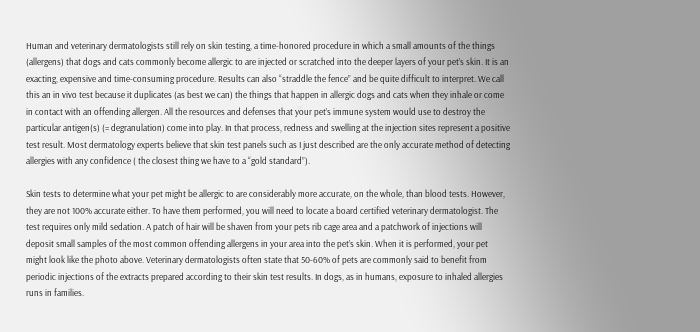Human and veterinary dermatologists still rely on skin testing, a time-honored procedure in which a small amounts of the things (allergens) that dogs and cats commonly become allergic to are injected or scratched into the deeper layers of your pet’s skin. It is an exacting, expensive and time-consuming procedure. Results can also “straddle the fence” and be quite difficult to interpret. We call this an in vivo test because it duplicates (as best we can) the things that happen in allergic dogs and cats when they inhale or come in contact with an offending allergen. All the resources and defenses that your pet’s immune system would use to destroy the particular antigen(s) (= degranulation) come into play. In that process, redness and swelling at the injection sites represent a positive test result. Most dermatology experts believe that skin test panels such as I just described are the only accurate method of detecting allergies with any confidence ( the closest thing we have to a “gold standard”).

Skin tests to determine what your pet might be allergic to are considerably more accurate, on the whole, than blood tests. However, they are not 100% accurate either. To have them performed, you will need to locate a board certified veterinary dermatologist. The test requires only mild sedation. A patch of hair will be shaven from your pets rib cage area and a patchwork of injections will deposit small samples of the most common offending allergens in your area into the pet’s skin. When it is performed, your pet might look like the photo above. Veterinary dermatologists often state that 50-60% of pets are commonly said to benefit from periodic injections of the extracts prepared according to their skin test results. In dogs, as in humans, exposure to inhaled allergies runs in families.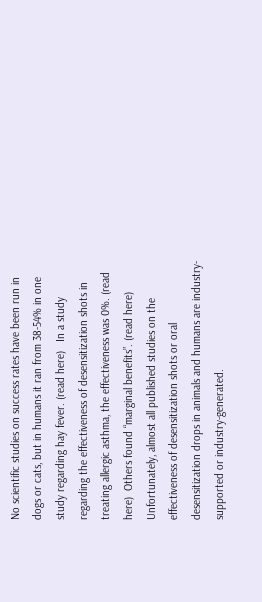No scientific studies on success rates have been run in dogs or cats, but in humans it ran from 38-54% in one study regarding hay fever. (read here)   In a study regarding the effectiveness of desensitization shots in treating allergic asthma, the effectiveness was 0%. (read here)  Others found “marginal benefits”. (read here) Unfortunately, almost all published studies on the effectiveness of desensitization shots or oral desensitization drops in animals and humans are industry-supported or industry-generated.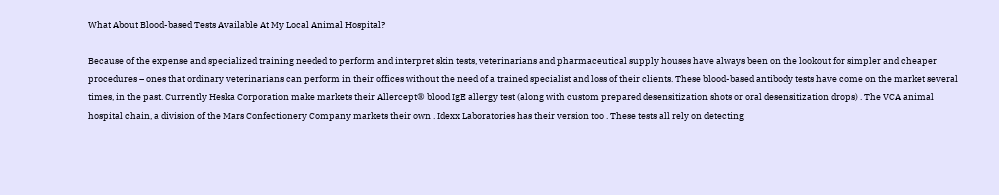What About Blood-based Tests Available At My Local Animal Hospital?

Because of the expense and specialized training needed to perform and interpret skin tests, veterinarians and pharmaceutical supply houses have always been on the lookout for simpler and cheaper procedures – ones that ordinary veterinarians can perform in their offices without the need of a trained specialist and loss of their clients. These blood-based antibody tests have come on the market several times, in the past. Currently Heska Corporation make markets their Allercept® blood IgE allergy test (along with custom prepared desensitization shots or oral desensitization drops) . The VCA animal hospital chain, a division of the Mars Confectionery Company markets their own . Idexx Laboratories has their version too . These tests all rely on detecting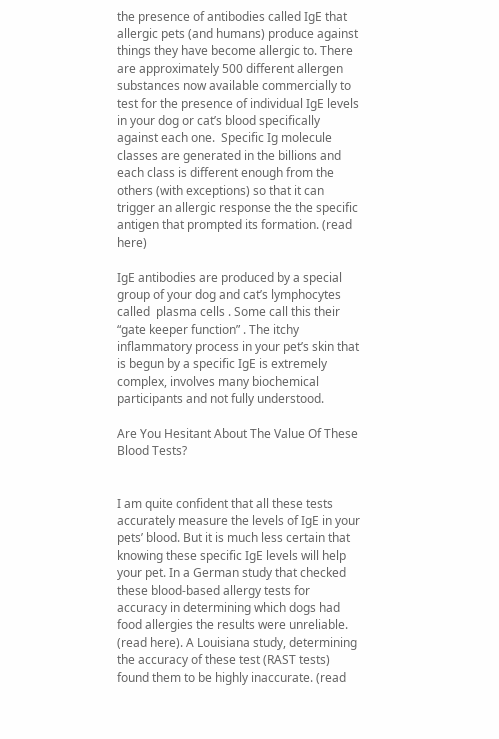the presence of antibodies called IgE that allergic pets (and humans) produce against things they have become allergic to. There are approximately 500 different allergen substances now available commercially to test for the presence of individual IgE levels in your dog or cat’s blood specifically against each one.  Specific Ig molecule classes are generated in the billions and each class is different enough from the others (with exceptions) so that it can trigger an allergic response the the specific antigen that prompted its formation. (read here)

IgE antibodies are produced by a special group of your dog and cat’s lymphocytes called  plasma cells . Some call this their “gate keeper function” . The itchy inflammatory process in your pet’s skin that is begun by a specific IgE is extremely complex, involves many biochemical participants and not fully understood.

Are You Hesitant About The Value Of These Blood Tests?


I am quite confident that all these tests accurately measure the levels of IgE in your pets’ blood. But it is much less certain that knowing these specific IgE levels will help your pet. In a German study that checked these blood-based allergy tests for accuracy in determining which dogs had food allergies the results were unreliable. (read here). A Louisiana study, determining the accuracy of these test (RAST tests) found them to be highly inaccurate. (read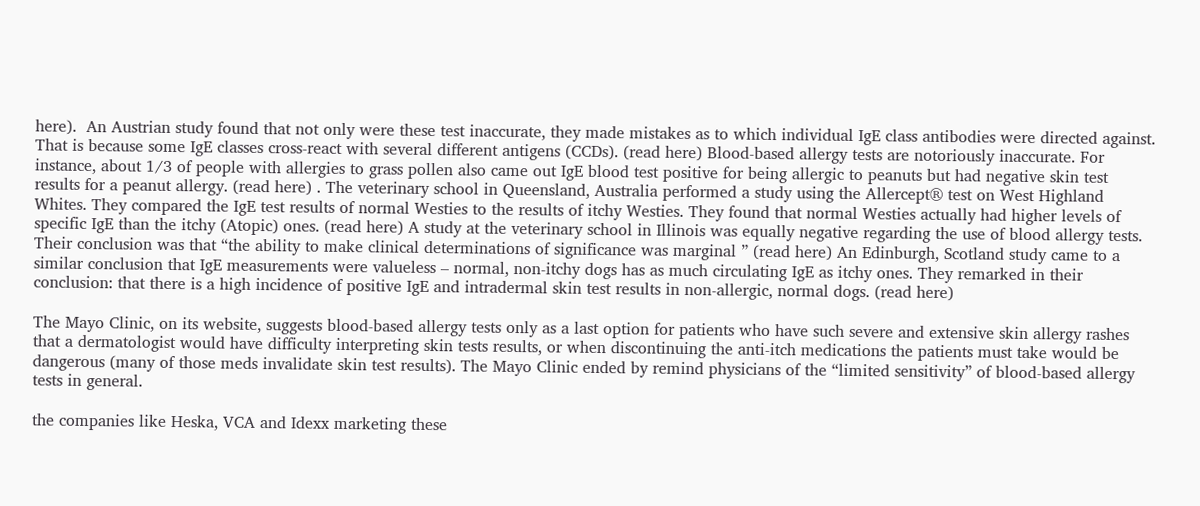here).  An Austrian study found that not only were these test inaccurate, they made mistakes as to which individual IgE class antibodies were directed against. That is because some IgE classes cross-react with several different antigens (CCDs). (read here) Blood-based allergy tests are notoriously inaccurate. For instance, about 1/3 of people with allergies to grass pollen also came out IgE blood test positive for being allergic to peanuts but had negative skin test results for a peanut allergy. (read here) . The veterinary school in Queensland, Australia performed a study using the Allercept® test on West Highland Whites. They compared the IgE test results of normal Westies to the results of itchy Westies. They found that normal Westies actually had higher levels of specific IgE than the itchy (Atopic) ones. (read here) A study at the veterinary school in Illinois was equally negative regarding the use of blood allergy tests. Their conclusion was that “the ability to make clinical determinations of significance was marginal ” (read here) An Edinburgh, Scotland study came to a similar conclusion that IgE measurements were valueless – normal, non-itchy dogs has as much circulating IgE as itchy ones. They remarked in their conclusion: that there is a high incidence of positive IgE and intradermal skin test results in non-allergic, normal dogs. (read here)

The Mayo Clinic, on its website, suggests blood-based allergy tests only as a last option for patients who have such severe and extensive skin allergy rashes that a dermatologist would have difficulty interpreting skin tests results, or when discontinuing the anti-itch medications the patients must take would be dangerous (many of those meds invalidate skin test results). The Mayo Clinic ended by remind physicians of the “limited sensitivity” of blood-based allergy tests in general.

the companies like Heska, VCA and Idexx marketing these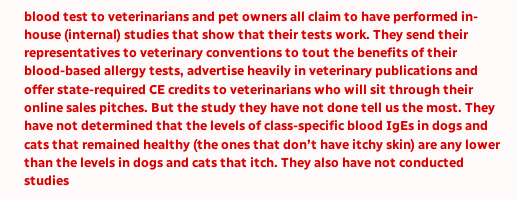blood test to veterinarians and pet owners all claim to have performed in-house (internal) studies that show that their tests work. They send their representatives to veterinary conventions to tout the benefits of their blood-based allergy tests, advertise heavily in veterinary publications and offer state-required CE credits to veterinarians who will sit through their online sales pitches. But the study they have not done tell us the most. They have not determined that the levels of class-specific blood IgEs in dogs and cats that remained healthy (the ones that don’t have itchy skin) are any lower than the levels in dogs and cats that itch. They also have not conducted studies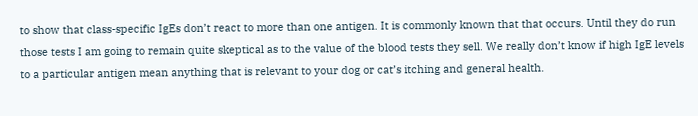to show that class-specific IgEs don’t react to more than one antigen. It is commonly known that that occurs. Until they do run those tests I am going to remain quite skeptical as to the value of the blood tests they sell. We really don’t know if high IgE levels to a particular antigen mean anything that is relevant to your dog or cat’s itching and general health.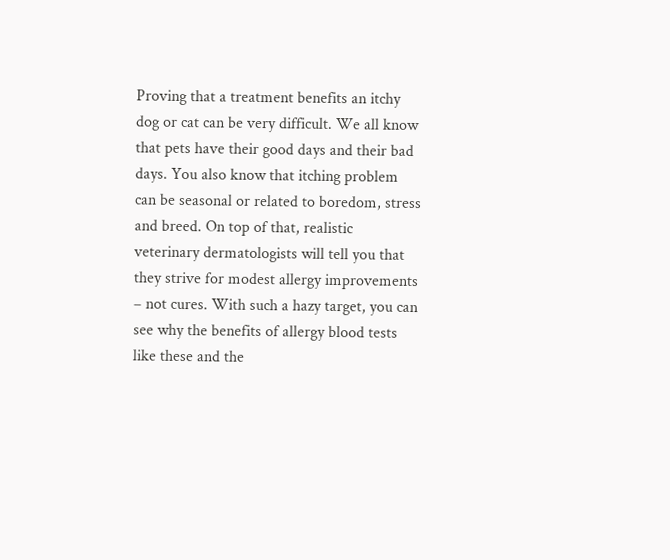Proving that a treatment benefits an itchy dog or cat can be very difficult. We all know that pets have their good days and their bad days. You also know that itching problem can be seasonal or related to boredom, stress and breed. On top of that, realistic veterinary dermatologists will tell you that they strive for modest allergy improvements – not cures. With such a hazy target, you can see why the benefits of allergy blood tests like these and the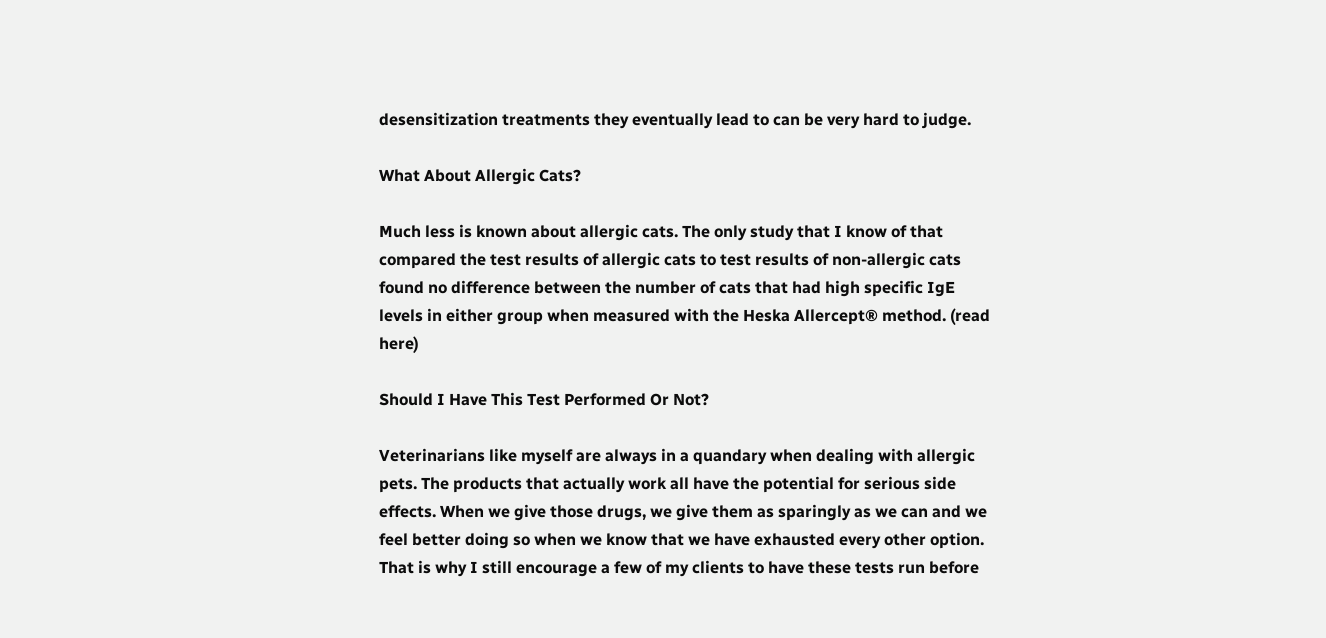desensitization treatments they eventually lead to can be very hard to judge.

What About Allergic Cats?

Much less is known about allergic cats. The only study that I know of that compared the test results of allergic cats to test results of non-allergic cats found no difference between the number of cats that had high specific IgE levels in either group when measured with the Heska Allercept® method. (read here)

Should I Have This Test Performed Or Not?

Veterinarians like myself are always in a quandary when dealing with allergic pets. The products that actually work all have the potential for serious side effects. When we give those drugs, we give them as sparingly as we can and we feel better doing so when we know that we have exhausted every other option. That is why I still encourage a few of my clients to have these tests run before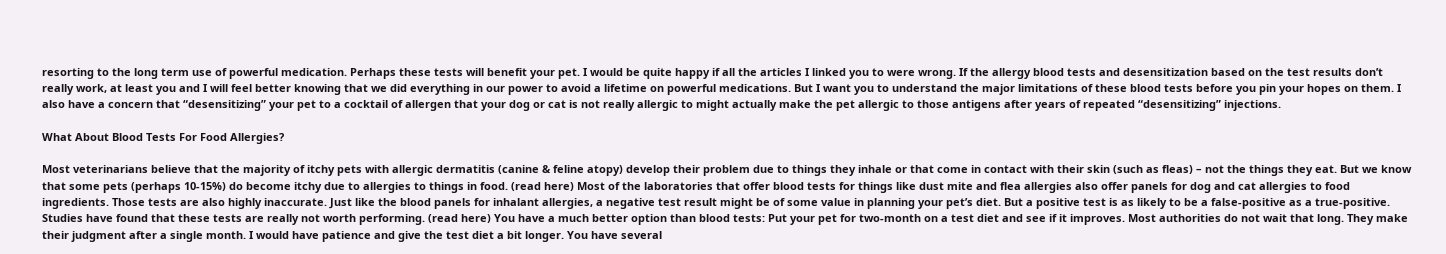resorting to the long term use of powerful medication. Perhaps these tests will benefit your pet. I would be quite happy if all the articles I linked you to were wrong. If the allergy blood tests and desensitization based on the test results don’t really work, at least you and I will feel better knowing that we did everything in our power to avoid a lifetime on powerful medications. But I want you to understand the major limitations of these blood tests before you pin your hopes on them. I also have a concern that “desensitizing” your pet to a cocktail of allergen that your dog or cat is not really allergic to might actually make the pet allergic to those antigens after years of repeated “desensitizing” injections.

What About Blood Tests For Food Allergies?

Most veterinarians believe that the majority of itchy pets with allergic dermatitis (canine & feline atopy) develop their problem due to things they inhale or that come in contact with their skin (such as fleas) – not the things they eat. But we know that some pets (perhaps 10-15%) do become itchy due to allergies to things in food. (read here) Most of the laboratories that offer blood tests for things like dust mite and flea allergies also offer panels for dog and cat allergies to food ingredients. Those tests are also highly inaccurate. Just like the blood panels for inhalant allergies, a negative test result might be of some value in planning your pet’s diet. But a positive test is as likely to be a false-positive as a true-positive. Studies have found that these tests are really not worth performing. (read here) You have a much better option than blood tests: Put your pet for two-month on a test diet and see if it improves. Most authorities do not wait that long. They make their judgment after a single month. I would have patience and give the test diet a bit longer. You have several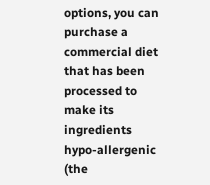options, you can purchase a commercial diet that has been processed to make its ingredients hypo-allergenic (the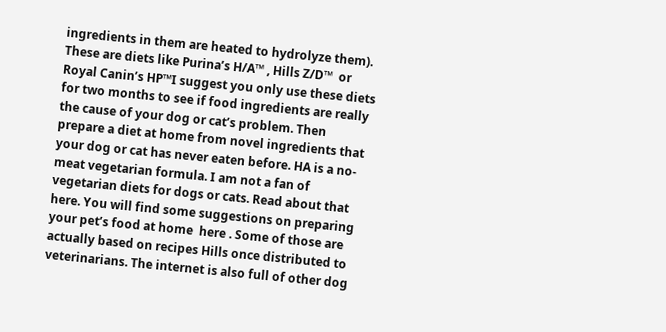ingredients in them are heated to hydrolyze them). These are diets like Purina’s H/A™ , Hills Z/D™  or Royal Canin’s HP™I suggest you only use these diets for two months to see if food ingredients are really the cause of your dog or cat’s problem. Then prepare a diet at home from novel ingredients that your dog or cat has never eaten before. HA is a no-meat vegetarian formula. I am not a fan of vegetarian diets for dogs or cats. Read about that here. You will find some suggestions on preparing your pet’s food at home  here . Some of those are actually based on recipes Hills once distributed to veterinarians. The internet is also full of other dog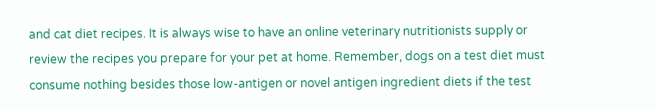and cat diet recipes. It is always wise to have an online veterinary nutritionists supply or review the recipes you prepare for your pet at home. Remember, dogs on a test diet must consume nothing besides those low-antigen or novel antigen ingredient diets if the test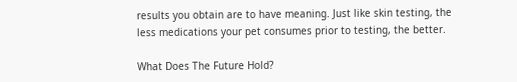results you obtain are to have meaning. Just like skin testing, the less medications your pet consumes prior to testing, the better.

What Does The Future Hold?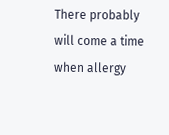There probably will come a time when allergy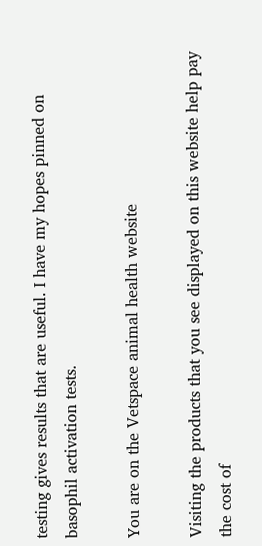testing gives results that are useful. I have my hopes pinned on basophil activation tests.

You are on the Vetspace animal health website

Visiting the products that you see displayed on this website help pay the cost of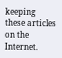keeping these articles on the Internet.